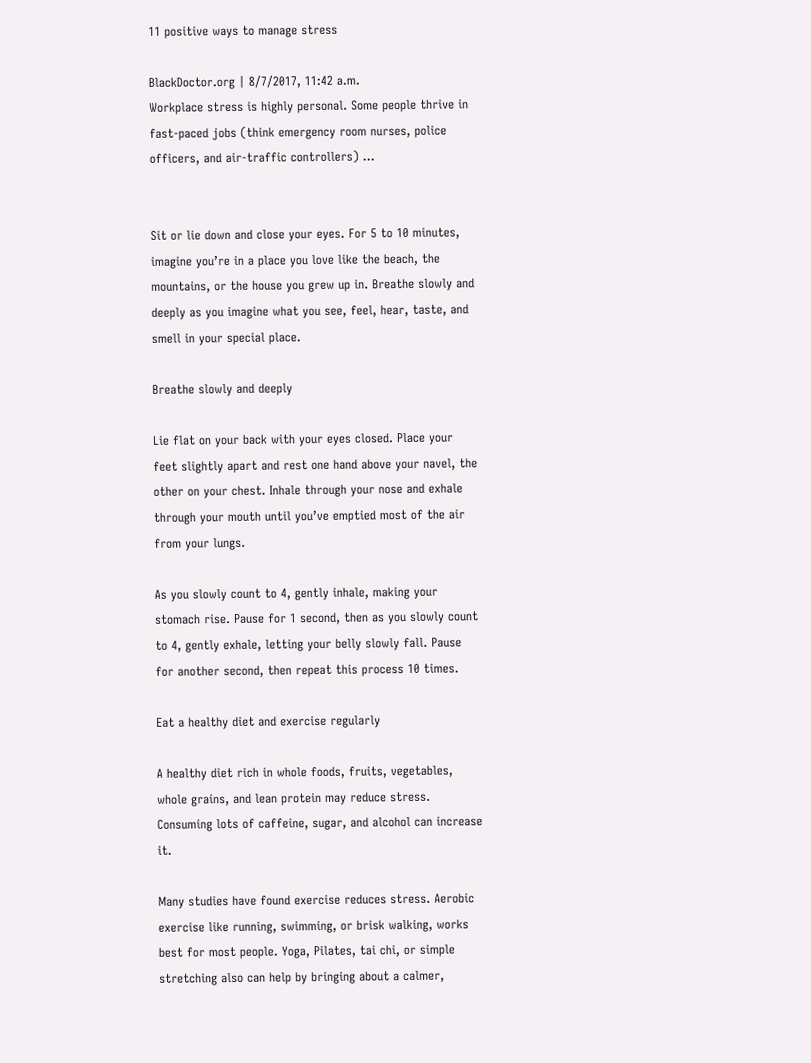11 positive ways to manage stress

BlackDoctor.org | 8/7/2017, 11:42 a.m.
Workplace stress is highly personal. Some people thrive in fast-paced jobs (think emergency room nurses, police officers, and air-traffic controllers) ...


Sit or lie down and close your eyes. For 5 to 10 minutes, imagine you’re in a place you love like the beach, the mountains, or the house you grew up in. Breathe slowly and deeply as you imagine what you see, feel, hear, taste, and smell in your special place.

Breathe slowly and deeply

Lie flat on your back with your eyes closed. Place your feet slightly apart and rest one hand above your navel, the other on your chest. Inhale through your nose and exhale through your mouth until you’ve emptied most of the air from your lungs.

As you slowly count to 4, gently inhale, making your stomach rise. Pause for 1 second, then as you slowly count to 4, gently exhale, letting your belly slowly fall. Pause for another second, then repeat this process 10 times.

Eat a healthy diet and exercise regularly

A healthy diet rich in whole foods, fruits, vegetables, whole grains, and lean protein may reduce stress. Consuming lots of caffeine, sugar, and alcohol can increase it.

Many studies have found exercise reduces stress. Aerobic exercise like running, swimming, or brisk walking, works best for most people. Yoga, Pilates, tai chi, or simple stretching also can help by bringing about a calmer,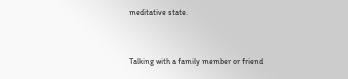meditative state.


Talking with a family member or friend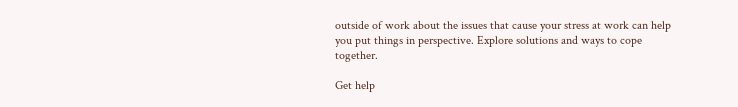outside of work about the issues that cause your stress at work can help you put things in perspective. Explore solutions and ways to cope together.

Get help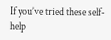If you’ve tried these self-help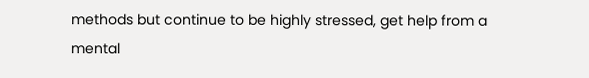methods but continue to be highly stressed, get help from a mental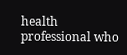health professional who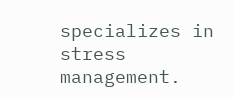specializes in stress management.